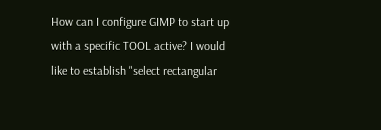How can I configure GIMP to start up with a specific TOOL active? I would like to establish "select rectangular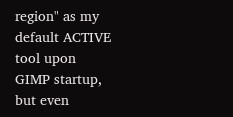region" as my default ACTIVE tool upon GIMP startup, but even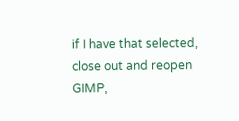if I have that selected, close out and reopen GIMP,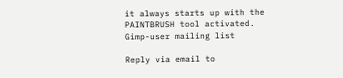it always starts up with the PAINTBRUSH tool activated.
Gimp-user mailing list

Reply via email to